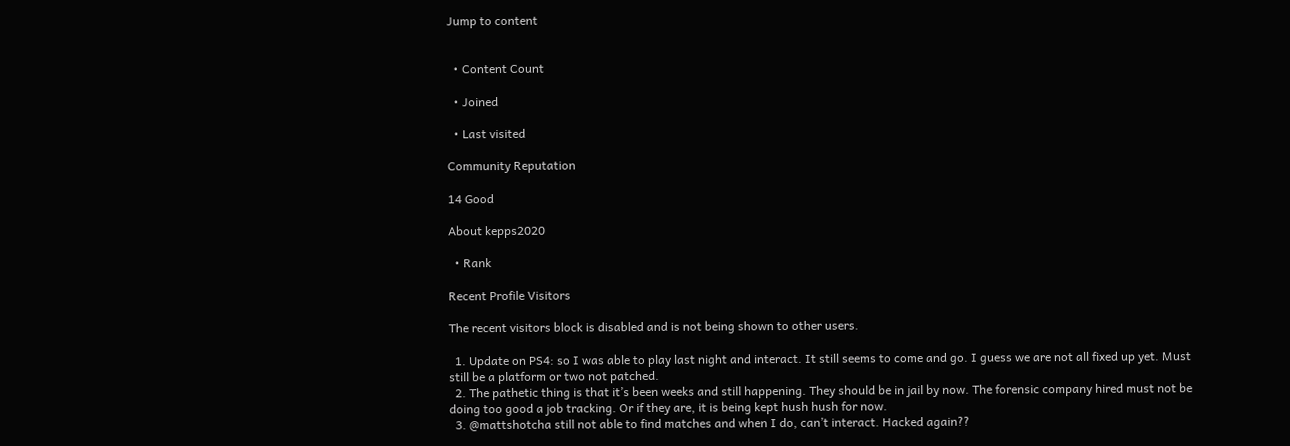Jump to content


  • Content Count

  • Joined

  • Last visited

Community Reputation

14 Good

About kepps2020

  • Rank

Recent Profile Visitors

The recent visitors block is disabled and is not being shown to other users.

  1. Update on PS4: so I was able to play last night and interact. It still seems to come and go. I guess we are not all fixed up yet. Must still be a platform or two not patched.
  2. The pathetic thing is that it’s been weeks and still happening. They should be in jail by now. The forensic company hired must not be doing too good a job tracking. Or if they are, it is being kept hush hush for now.
  3. @mattshotcha still not able to find matches and when I do, can’t interact. Hacked again??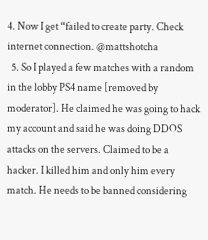4. Now I get “failed to create party. Check internet connection. @mattshotcha
  5. So I played a few matches with a random in the lobby PS4 name [removed by moderator]. He claimed he was going to hack my account and said he was doing DDOS attacks on the servers. Claimed to be a hacker. I killed him and only him every match. He needs to be banned considering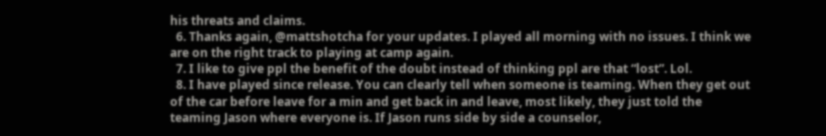his threats and claims.
  6. Thanks again, @mattshotcha for your updates. I played all morning with no issues. I think we are on the right track to playing at camp again.
  7. I like to give ppl the benefit of the doubt instead of thinking ppl are that “lost”. Lol.
  8. I have played since release. You can clearly tell when someone is teaming. When they get out of the car before leave for a min and get back in and leave, most likely, they just told the teaming Jason where everyone is. If Jason runs side by side a counselor,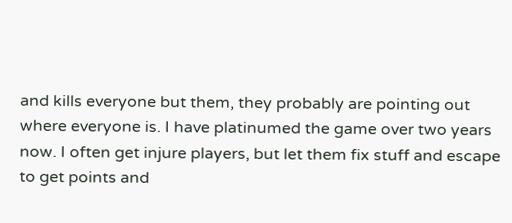and kills everyone but them, they probably are pointing out where everyone is. I have platinumed the game over two years now. I often get injure players, but let them fix stuff and escape to get points and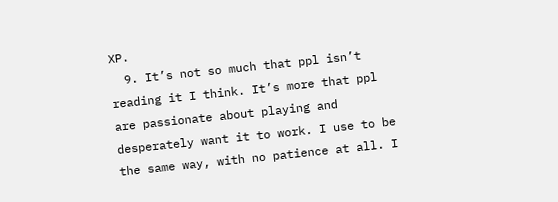XP.
  9. It’s not so much that ppl isn’t reading it I think. It’s more that ppl are passionate about playing and desperately want it to work. I use to be the same way, with no patience at all. I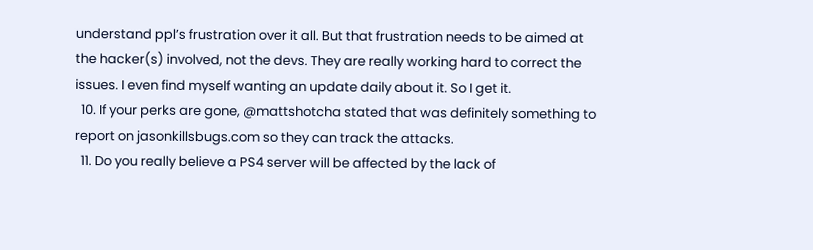understand ppl’s frustration over it all. But that frustration needs to be aimed at the hacker(s) involved, not the devs. They are really working hard to correct the issues. I even find myself wanting an update daily about it. So I get it.
  10. If your perks are gone, @mattshotcha stated that was definitely something to report on jasonkillsbugs.com so they can track the attacks.
  11. Do you really believe a PS4 server will be affected by the lack of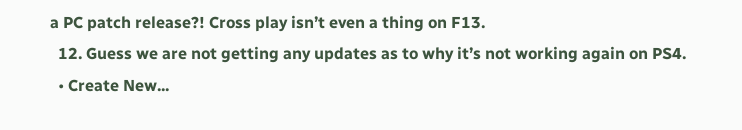a PC patch release?! Cross play isn’t even a thing on F13.
  12. Guess we are not getting any updates as to why it’s not working again on PS4.
  • Create New...